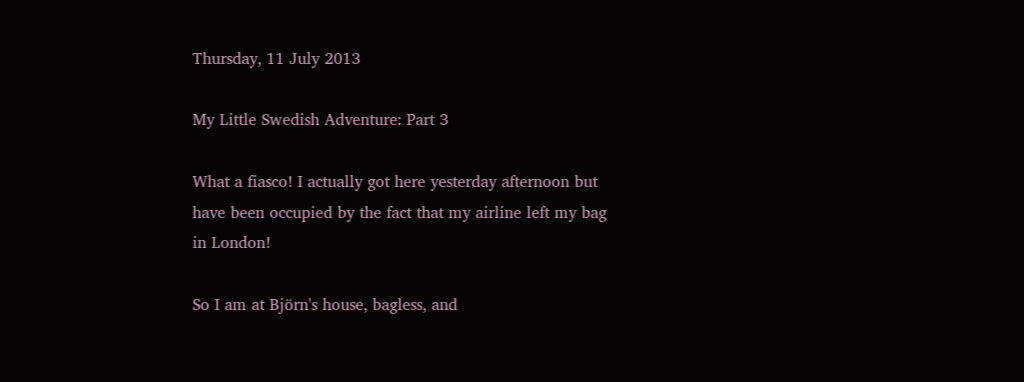Thursday, 11 July 2013

My Little Swedish Adventure: Part 3

What a fiasco! I actually got here yesterday afternoon but have been occupied by the fact that my airline left my bag in London!

So I am at Björn's house, bagless, and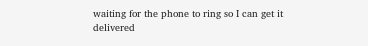waiting for the phone to ring so I can get it delivered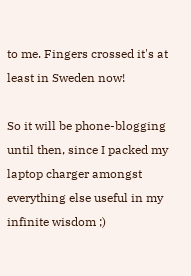to me. Fingers crossed it's at least in Sweden now!

So it will be phone-blogging until then, since I packed my laptop charger amongst everything else useful in my infinite wisdom ;)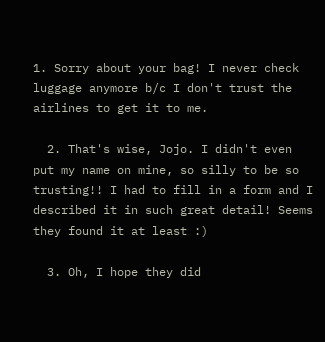1. Sorry about your bag! I never check luggage anymore b/c I don't trust the airlines to get it to me.

  2. That's wise, Jojo. I didn't even put my name on mine, so silly to be so trusting!! I had to fill in a form and I described it in such great detail! Seems they found it at least :)

  3. Oh, I hope they did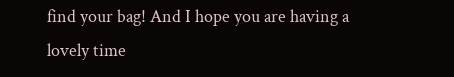find your bag! And I hope you are having a lovely time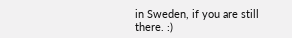in Sweden, if you are still there. :)